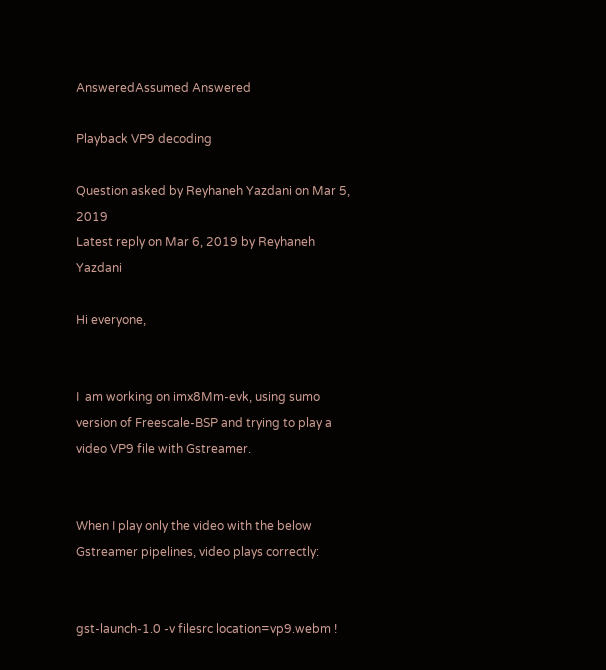AnsweredAssumed Answered

Playback VP9 decoding

Question asked by Reyhaneh Yazdani on Mar 5, 2019
Latest reply on Mar 6, 2019 by Reyhaneh Yazdani

Hi everyone,


I  am working on imx8Mm-evk, using sumo version of Freescale-BSP and trying to play a video VP9 file with Gstreamer.


When I play only the video with the below Gstreamer pipelines, video plays correctly:


gst-launch-1.0 -v filesrc location=vp9.webm !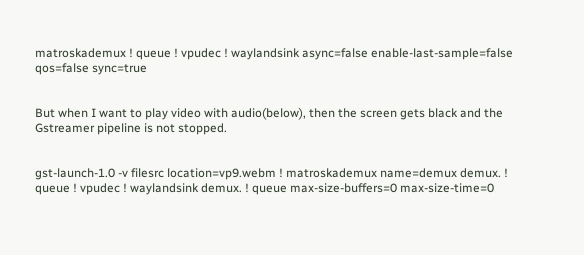matroskademux ! queue ! vpudec ! waylandsink async=false enable-last-sample=false qos=false sync=true


But when I want to play video with audio(below), then the screen gets black and the Gstreamer pipeline is not stopped.


gst-launch-1.0 -v filesrc location=vp9.webm ! matroskademux name=demux demux. ! queue ! vpudec ! waylandsink demux. ! queue max-size-buffers=0 max-size-time=0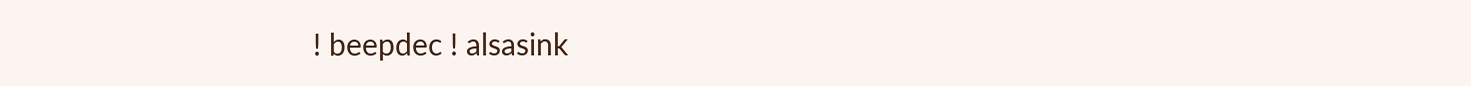! beepdec ! alsasink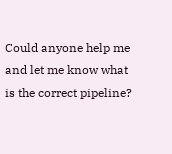Could anyone help me and let me know what is the correct pipeline?